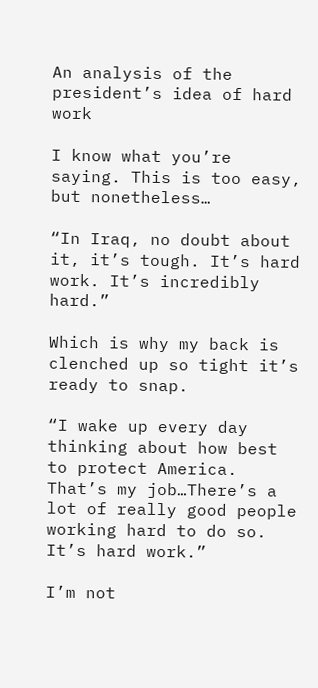An analysis of the president’s idea of hard work

I know what you’re saying. This is too easy, but nonetheless…

“In Iraq, no doubt about it, it’s tough. It’s hard work. It’s incredibly hard.”

Which is why my back is clenched up so tight it’s ready to snap.

“I wake up every day thinking about how best to protect America. That’s my job…There’s a lot of really good people working hard to do so. It’s hard work.”

I’m not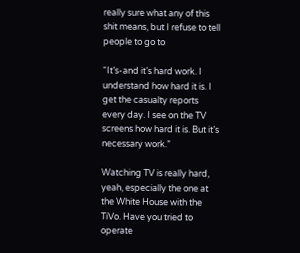really sure what any of this shit means, but I refuse to tell people to go to

“It’s-and it’s hard work. I understand how hard it is. I get the casualty reports every day. I see on the TV screens how hard it is. But it’s necessary work.”

Watching TV is really hard, yeah, especially the one at the White House with the TiVo. Have you tried to operate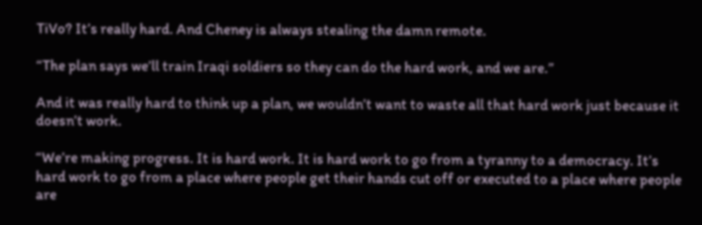TiVo? It’s really hard. And Cheney is always stealing the damn remote.

“The plan says we’ll train Iraqi soldiers so they can do the hard work, and we are.”

And it was really hard to think up a plan, we wouldn’t want to waste all that hard work just because it doesn’t work.

“We’re making progress. It is hard work. It is hard work to go from a tyranny to a democracy. It’s hard work to go from a place where people get their hands cut off or executed to a place where people are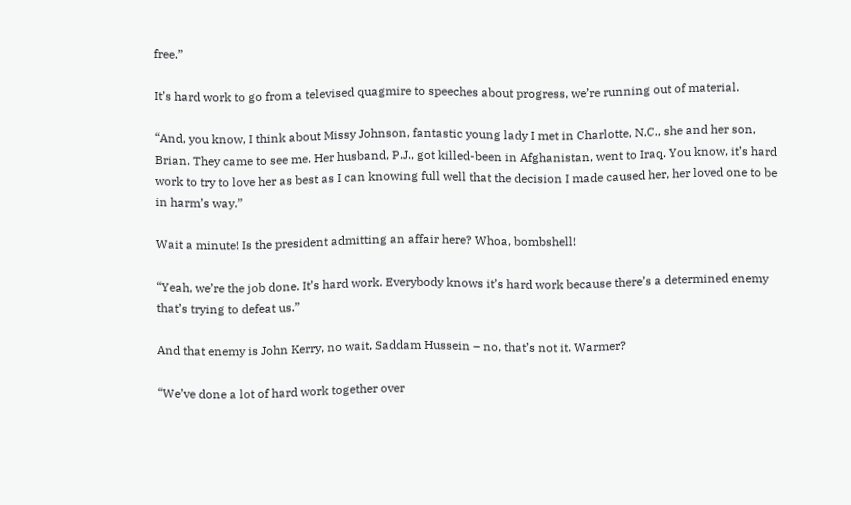free.”

It’s hard work to go from a televised quagmire to speeches about progress, we’re running out of material.

“And, you know, I think about Missy Johnson, fantastic young lady I met in Charlotte, N.C., she and her son, Brian. They came to see me. Her husband, P.J., got killed-been in Afghanistan, went to Iraq. You know, it’s hard work to try to love her as best as I can knowing full well that the decision I made caused her, her loved one to be in harm’s way.”

Wait a minute! Is the president admitting an affair here? Whoa, bombshell!

“Yeah, we’re the job done. It’s hard work. Everybody knows it’s hard work because there’s a determined enemy that’s trying to defeat us.”

And that enemy is John Kerry, no wait, Saddam Hussein – no, that’s not it. Warmer?

“We’ve done a lot of hard work together over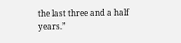the last three and a half years.”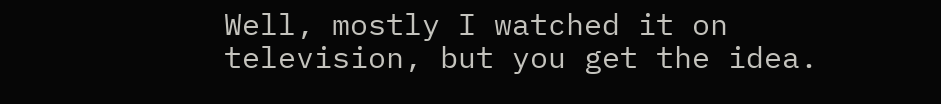Well, mostly I watched it on television, but you get the idea.